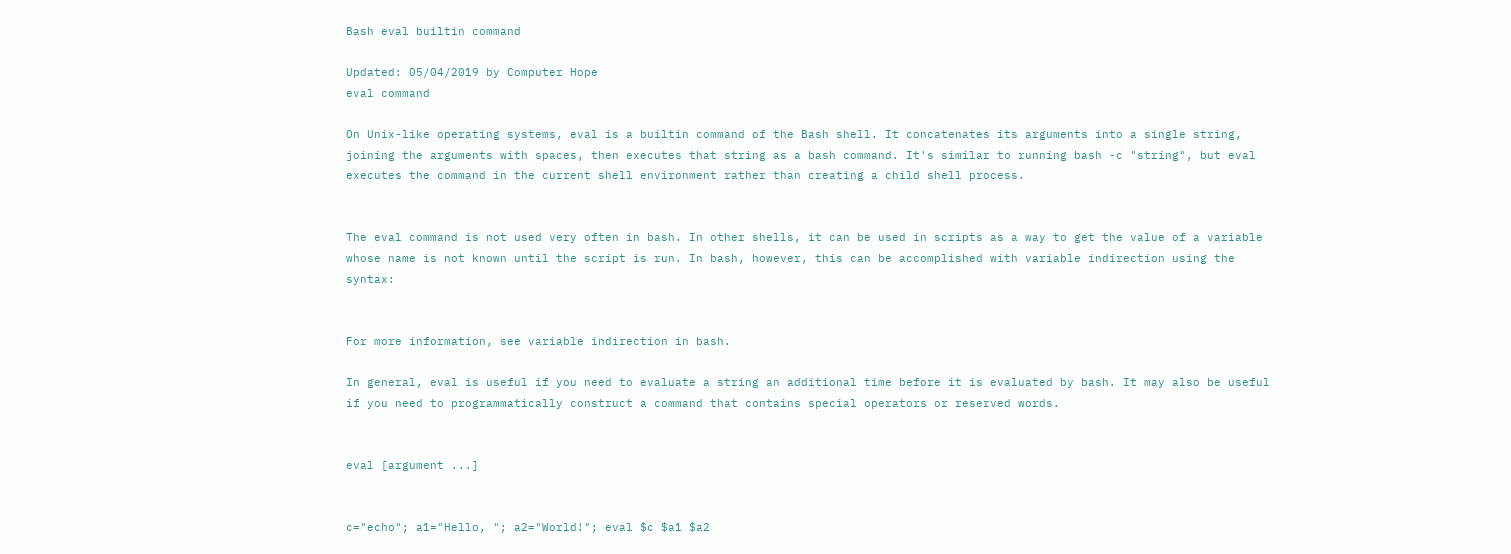Bash eval builtin command

Updated: 05/04/2019 by Computer Hope
eval command

On Unix-like operating systems, eval is a builtin command of the Bash shell. It concatenates its arguments into a single string, joining the arguments with spaces, then executes that string as a bash command. It's similar to running bash -c "string", but eval executes the command in the current shell environment rather than creating a child shell process.


The eval command is not used very often in bash. In other shells, it can be used in scripts as a way to get the value of a variable whose name is not known until the script is run. In bash, however, this can be accomplished with variable indirection using the syntax:


For more information, see variable indirection in bash.

In general, eval is useful if you need to evaluate a string an additional time before it is evaluated by bash. It may also be useful if you need to programmatically construct a command that contains special operators or reserved words.


eval [argument ...]


c="echo"; a1="Hello, "; a2="World!"; eval $c $a1 $a2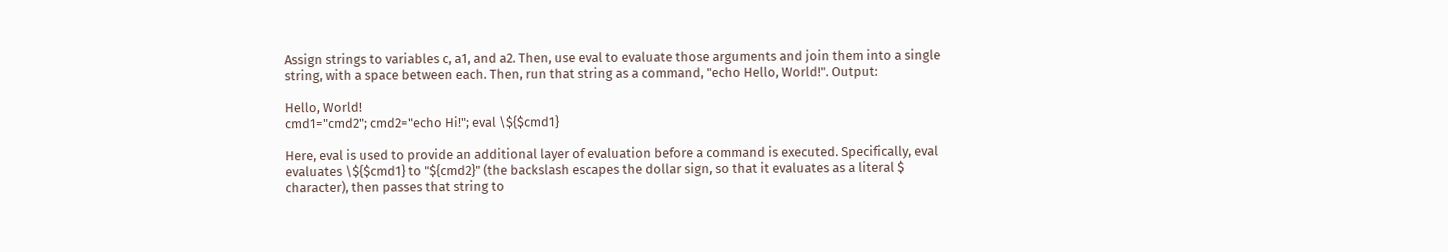Assign strings to variables c, a1, and a2. Then, use eval to evaluate those arguments and join them into a single string, with a space between each. Then, run that string as a command, "echo Hello, World!". Output:

Hello, World!
cmd1="cmd2"; cmd2="echo Hi!"; eval \${$cmd1}

Here, eval is used to provide an additional layer of evaluation before a command is executed. Specifically, eval evaluates \${$cmd1} to "${cmd2}" (the backslash escapes the dollar sign, so that it evaluates as a literal $ character), then passes that string to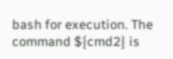bash for execution. The command ${cmd2} is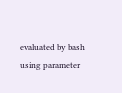evaluated by bash using parameter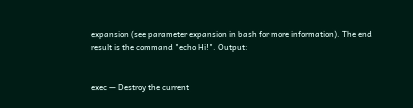expansion (see parameter expansion in bash for more information). The end result is the command "echo Hi!". Output:


exec — Destroy the current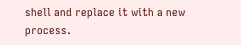shell and replace it with a new process.